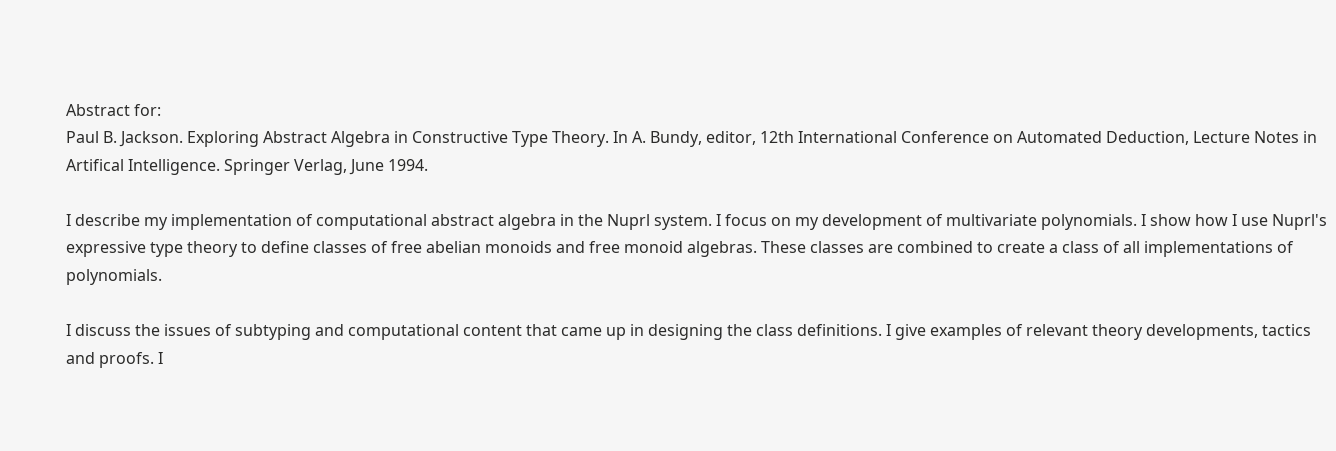Abstract for:
Paul B. Jackson. Exploring Abstract Algebra in Constructive Type Theory. In A. Bundy, editor, 12th International Conference on Automated Deduction, Lecture Notes in Artifical Intelligence. Springer Verlag, June 1994.

I describe my implementation of computational abstract algebra in the Nuprl system. I focus on my development of multivariate polynomials. I show how I use Nuprl's expressive type theory to define classes of free abelian monoids and free monoid algebras. These classes are combined to create a class of all implementations of polynomials.

I discuss the issues of subtyping and computational content that came up in designing the class definitions. I give examples of relevant theory developments, tactics and proofs. I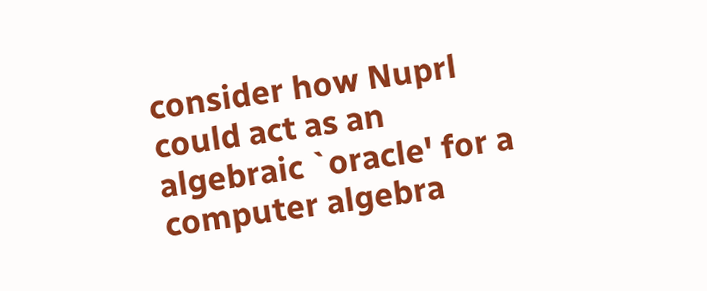consider how Nuprl could act as an algebraic `oracle' for a computer algebra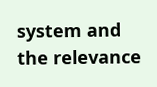system and the relevance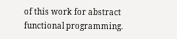of this work for abstract functional programming.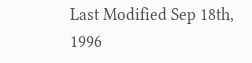Last Modified Sep 18th, 1996